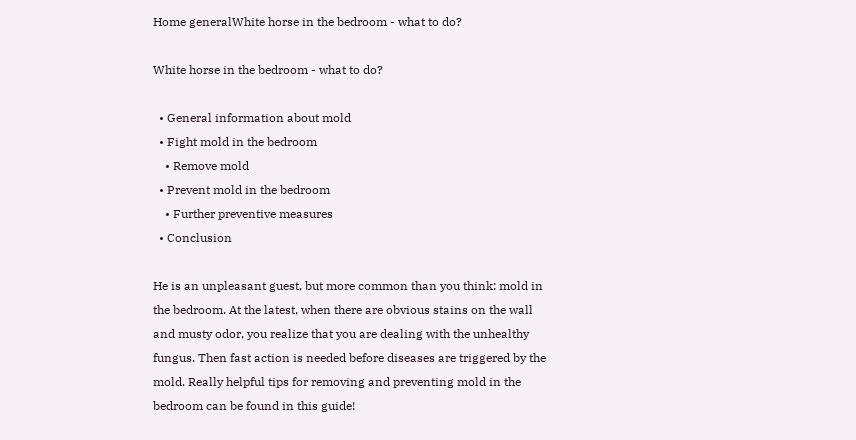Home generalWhite horse in the bedroom - what to do?

White horse in the bedroom - what to do?

  • General information about mold
  • Fight mold in the bedroom
    • Remove mold
  • Prevent mold in the bedroom
    • Further preventive measures
  • Conclusion

He is an unpleasant guest, but more common than you think: mold in the bedroom. At the latest, when there are obvious stains on the wall and musty odor, you realize that you are dealing with the unhealthy fungus. Then fast action is needed before diseases are triggered by the mold. Really helpful tips for removing and preventing mold in the bedroom can be found in this guide!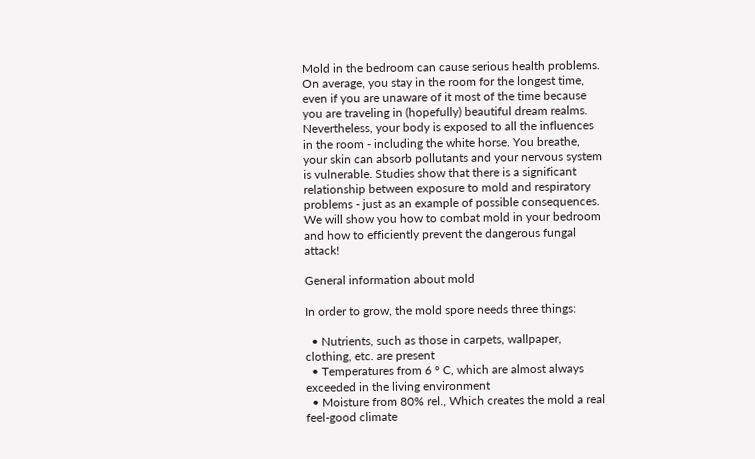Mold in the bedroom can cause serious health problems. On average, you stay in the room for the longest time, even if you are unaware of it most of the time because you are traveling in (hopefully) beautiful dream realms. Nevertheless, your body is exposed to all the influences in the room - including the white horse. You breathe, your skin can absorb pollutants and your nervous system is vulnerable. Studies show that there is a significant relationship between exposure to mold and respiratory problems - just as an example of possible consequences. We will show you how to combat mold in your bedroom and how to efficiently prevent the dangerous fungal attack!

General information about mold

In order to grow, the mold spore needs three things:

  • Nutrients, such as those in carpets, wallpaper, clothing, etc. are present
  • Temperatures from 6 ° C, which are almost always exceeded in the living environment
  • Moisture from 80% rel., Which creates the mold a real feel-good climate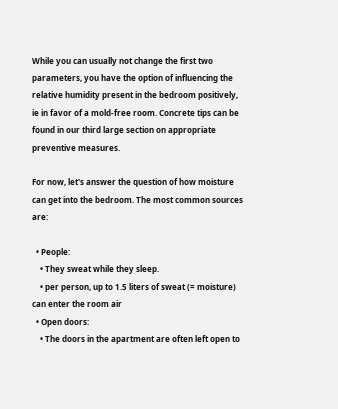While you can usually not change the first two parameters, you have the option of influencing the relative humidity present in the bedroom positively, ie in favor of a mold-free room. Concrete tips can be found in our third large section on appropriate preventive measures.

For now, let's answer the question of how moisture can get into the bedroom. The most common sources are:

  • People:
    • They sweat while they sleep.
    • per person, up to 1.5 liters of sweat (= moisture) can enter the room air
  • Open doors:
    • The doors in the apartment are often left open to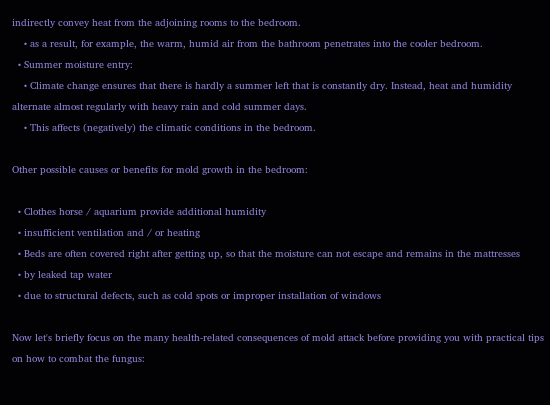indirectly convey heat from the adjoining rooms to the bedroom.
    • as a result, for example, the warm, humid air from the bathroom penetrates into the cooler bedroom.
  • Summer moisture entry:
    • Climate change ensures that there is hardly a summer left that is constantly dry. Instead, heat and humidity alternate almost regularly with heavy rain and cold summer days.
    • This affects (negatively) the climatic conditions in the bedroom.

Other possible causes or benefits for mold growth in the bedroom:

  • Clothes horse / aquarium provide additional humidity
  • insufficient ventilation and / or heating
  • Beds are often covered right after getting up, so that the moisture can not escape and remains in the mattresses
  • by leaked tap water
  • due to structural defects, such as cold spots or improper installation of windows

Now let's briefly focus on the many health-related consequences of mold attack before providing you with practical tips on how to combat the fungus: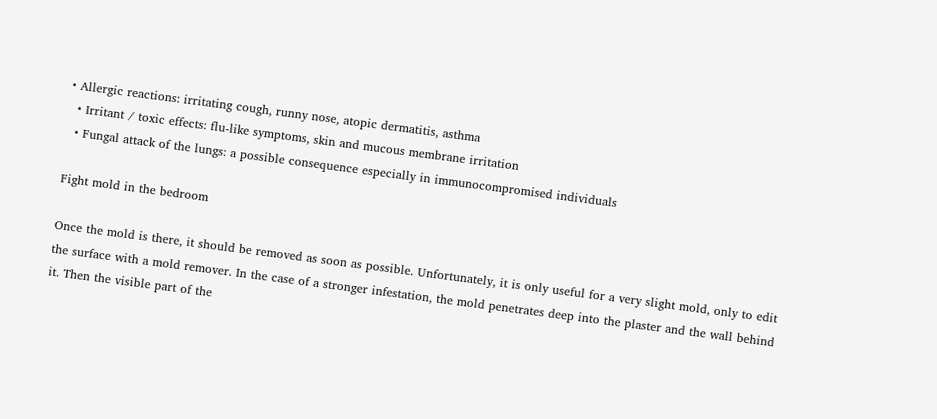• Allergic reactions: irritating cough, runny nose, atopic dermatitis, asthma
  • Irritant / toxic effects: flu-like symptoms, skin and mucous membrane irritation
  • Fungal attack of the lungs: a possible consequence especially in immunocompromised individuals

Fight mold in the bedroom

Once the mold is there, it should be removed as soon as possible. Unfortunately, it is only useful for a very slight mold, only to edit the surface with a mold remover. In the case of a stronger infestation, the mold penetrates deep into the plaster and the wall behind it. Then the visible part of the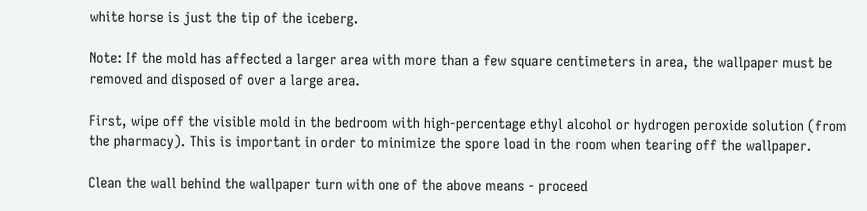white horse is just the tip of the iceberg.

Note: If the mold has affected a larger area with more than a few square centimeters in area, the wallpaper must be removed and disposed of over a large area.

First, wipe off the visible mold in the bedroom with high-percentage ethyl alcohol or hydrogen peroxide solution (from the pharmacy). This is important in order to minimize the spore load in the room when tearing off the wallpaper.

Clean the wall behind the wallpaper turn with one of the above means - proceed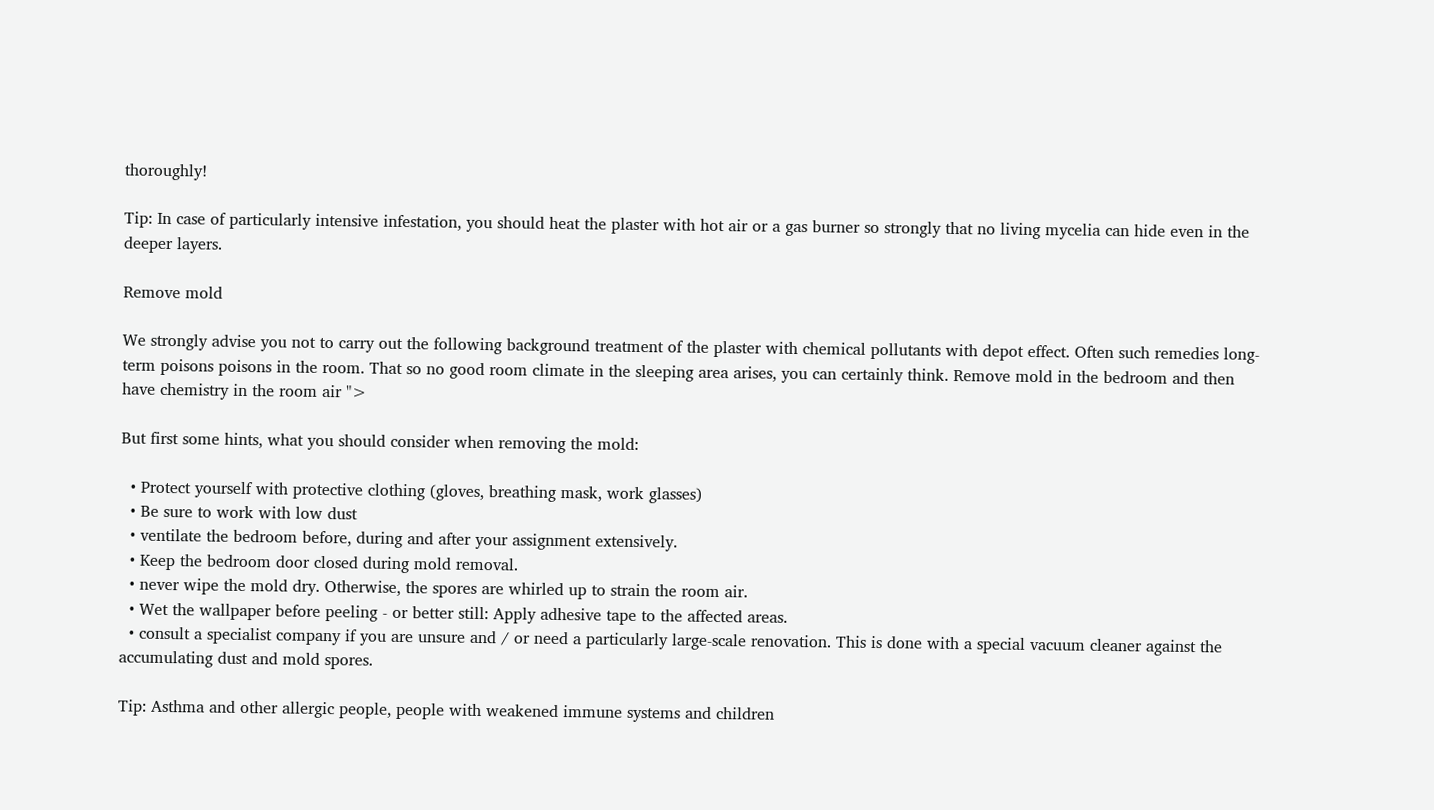thoroughly!

Tip: In case of particularly intensive infestation, you should heat the plaster with hot air or a gas burner so strongly that no living mycelia can hide even in the deeper layers.

Remove mold

We strongly advise you not to carry out the following background treatment of the plaster with chemical pollutants with depot effect. Often such remedies long-term poisons poisons in the room. That so no good room climate in the sleeping area arises, you can certainly think. Remove mold in the bedroom and then have chemistry in the room air ">

But first some hints, what you should consider when removing the mold:

  • Protect yourself with protective clothing (gloves, breathing mask, work glasses)
  • Be sure to work with low dust
  • ventilate the bedroom before, during and after your assignment extensively.
  • Keep the bedroom door closed during mold removal.
  • never wipe the mold dry. Otherwise, the spores are whirled up to strain the room air.
  • Wet the wallpaper before peeling - or better still: Apply adhesive tape to the affected areas.
  • consult a specialist company if you are unsure and / or need a particularly large-scale renovation. This is done with a special vacuum cleaner against the accumulating dust and mold spores.

Tip: Asthma and other allergic people, people with weakened immune systems and children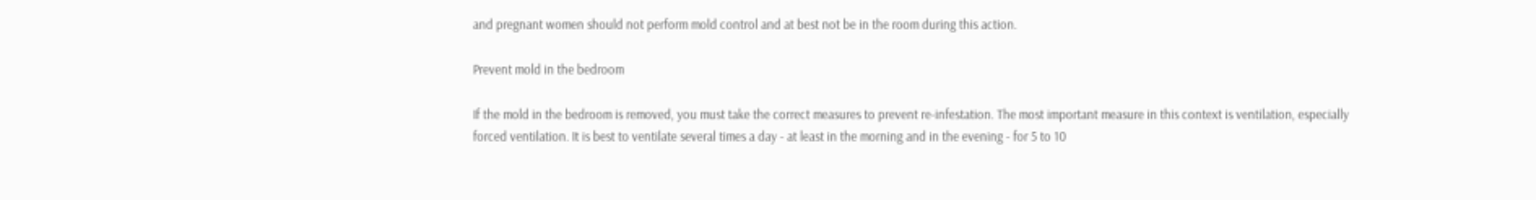and pregnant women should not perform mold control and at best not be in the room during this action.

Prevent mold in the bedroom

If the mold in the bedroom is removed, you must take the correct measures to prevent re-infestation. The most important measure in this context is ventilation, especially forced ventilation. It is best to ventilate several times a day - at least in the morning and in the evening - for 5 to 10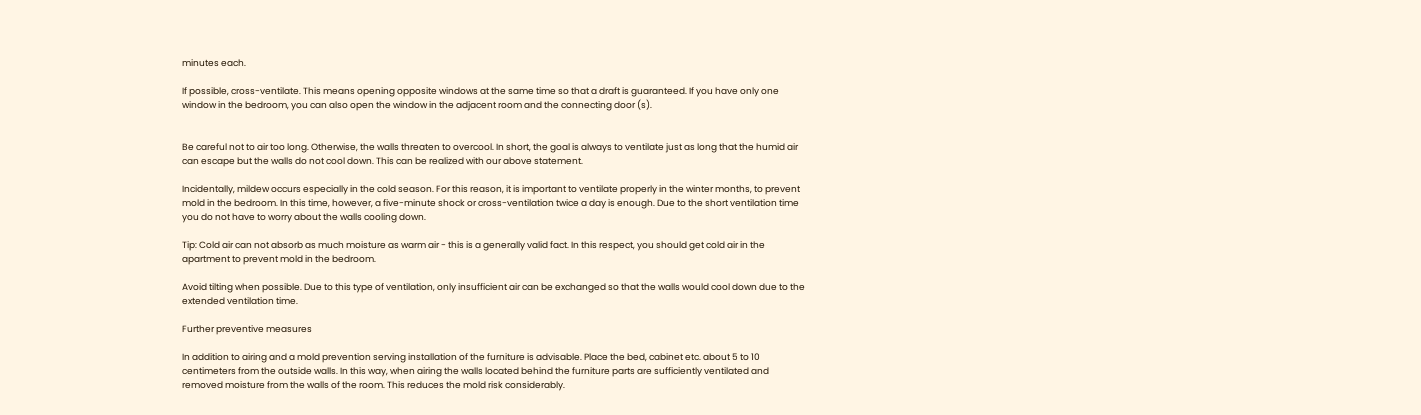minutes each.

If possible, cross-ventilate. This means opening opposite windows at the same time so that a draft is guaranteed. If you have only one window in the bedroom, you can also open the window in the adjacent room and the connecting door (s).


Be careful not to air too long. Otherwise, the walls threaten to overcool. In short, the goal is always to ventilate just as long that the humid air can escape but the walls do not cool down. This can be realized with our above statement.

Incidentally, mildew occurs especially in the cold season. For this reason, it is important to ventilate properly in the winter months, to prevent mold in the bedroom. In this time, however, a five-minute shock or cross-ventilation twice a day is enough. Due to the short ventilation time you do not have to worry about the walls cooling down.

Tip: Cold air can not absorb as much moisture as warm air - this is a generally valid fact. In this respect, you should get cold air in the apartment to prevent mold in the bedroom.

Avoid tilting when possible. Due to this type of ventilation, only insufficient air can be exchanged so that the walls would cool down due to the extended ventilation time.

Further preventive measures

In addition to airing and a mold prevention serving installation of the furniture is advisable. Place the bed, cabinet etc. about 5 to 10 centimeters from the outside walls. In this way, when airing the walls located behind the furniture parts are sufficiently ventilated and removed moisture from the walls of the room. This reduces the mold risk considerably.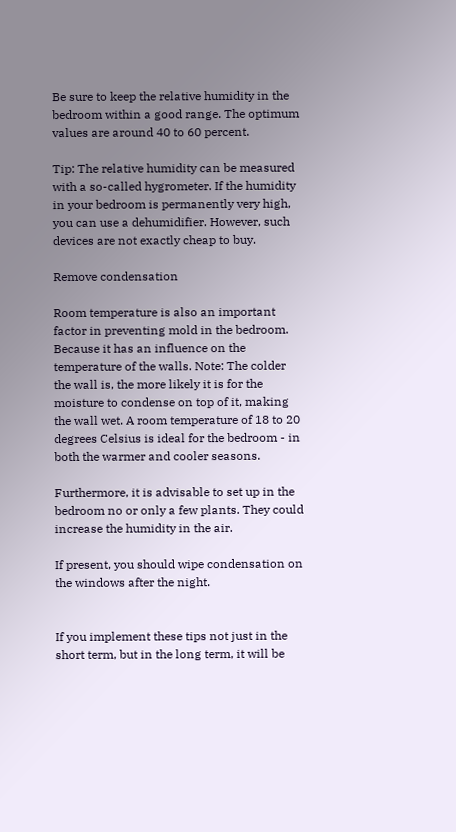Be sure to keep the relative humidity in the bedroom within a good range. The optimum values are around 40 to 60 percent.

Tip: The relative humidity can be measured with a so-called hygrometer. If the humidity in your bedroom is permanently very high, you can use a dehumidifier. However, such devices are not exactly cheap to buy.

Remove condensation

Room temperature is also an important factor in preventing mold in the bedroom. Because it has an influence on the temperature of the walls. Note: The colder the wall is, the more likely it is for the moisture to condense on top of it, making the wall wet. A room temperature of 18 to 20 degrees Celsius is ideal for the bedroom - in both the warmer and cooler seasons.

Furthermore, it is advisable to set up in the bedroom no or only a few plants. They could increase the humidity in the air.

If present, you should wipe condensation on the windows after the night.


If you implement these tips not just in the short term, but in the long term, it will be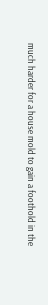much harder for a house mold to gain a foothold in the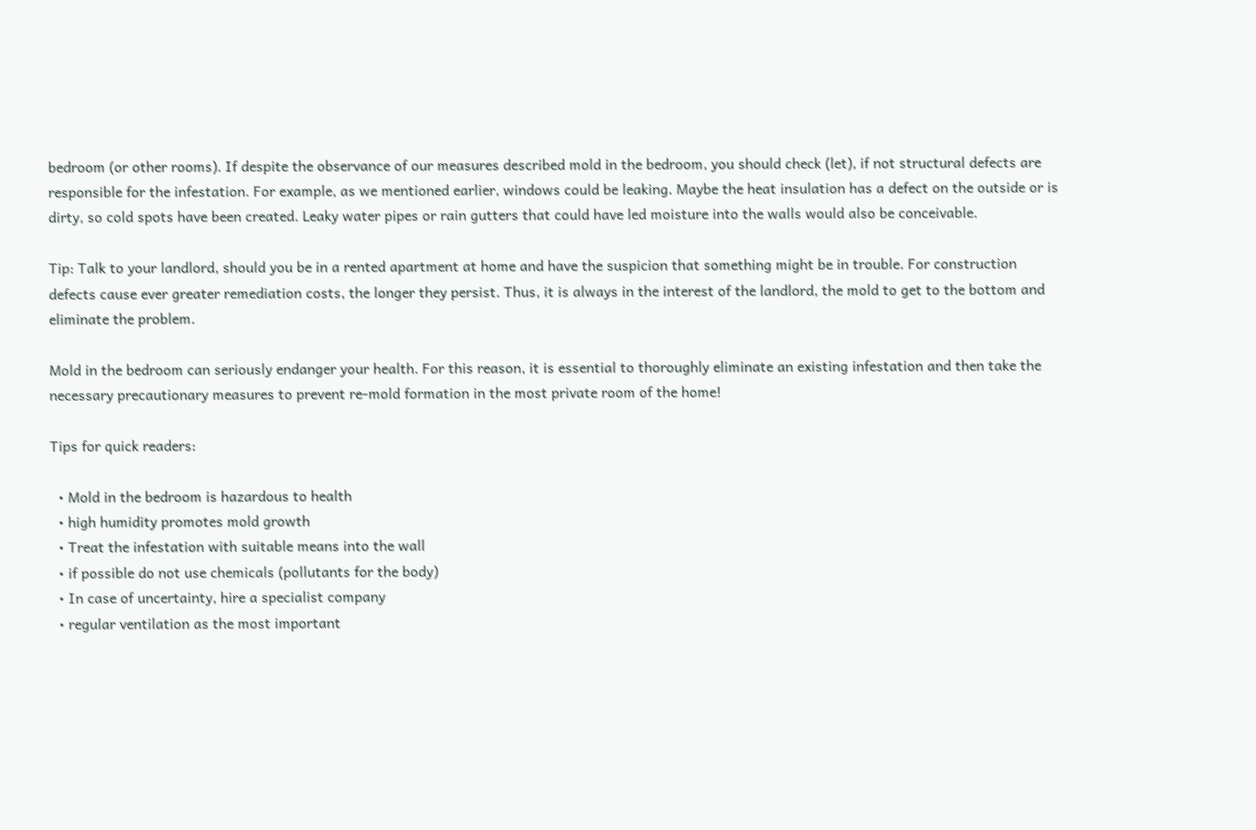bedroom (or other rooms). If despite the observance of our measures described mold in the bedroom, you should check (let), if not structural defects are responsible for the infestation. For example, as we mentioned earlier, windows could be leaking. Maybe the heat insulation has a defect on the outside or is dirty, so cold spots have been created. Leaky water pipes or rain gutters that could have led moisture into the walls would also be conceivable.

Tip: Talk to your landlord, should you be in a rented apartment at home and have the suspicion that something might be in trouble. For construction defects cause ever greater remediation costs, the longer they persist. Thus, it is always in the interest of the landlord, the mold to get to the bottom and eliminate the problem.

Mold in the bedroom can seriously endanger your health. For this reason, it is essential to thoroughly eliminate an existing infestation and then take the necessary precautionary measures to prevent re-mold formation in the most private room of the home!

Tips for quick readers:

  • Mold in the bedroom is hazardous to health
  • high humidity promotes mold growth
  • Treat the infestation with suitable means into the wall
  • if possible do not use chemicals (pollutants for the body)
  • In case of uncertainty, hire a specialist company
  • regular ventilation as the most important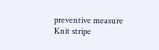preventive measure
Knit stripe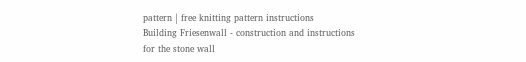pattern | free knitting pattern instructions
Building Friesenwall - construction and instructions for the stone wall